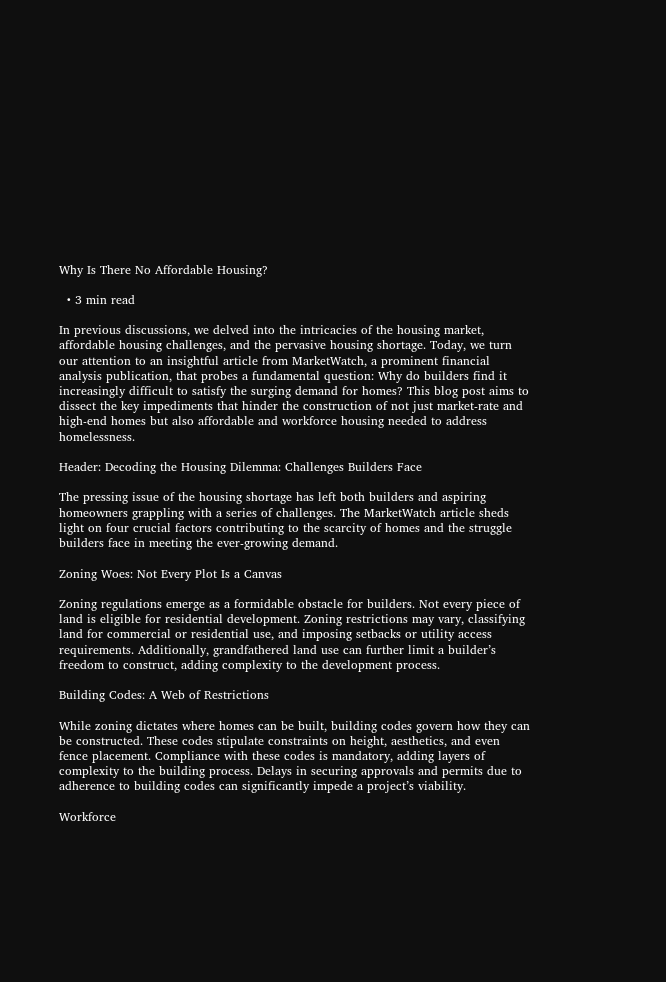Why Is There No Affordable Housing?

  • 3 min read

In previous discussions, we delved into the intricacies of the housing market, affordable housing challenges, and the pervasive housing shortage. Today, we turn our attention to an insightful article from MarketWatch, a prominent financial analysis publication, that probes a fundamental question: Why do builders find it increasingly difficult to satisfy the surging demand for homes? This blog post aims to dissect the key impediments that hinder the construction of not just market-rate and high-end homes but also affordable and workforce housing needed to address homelessness.

Header: Decoding the Housing Dilemma: Challenges Builders Face

The pressing issue of the housing shortage has left both builders and aspiring homeowners grappling with a series of challenges. The MarketWatch article sheds light on four crucial factors contributing to the scarcity of homes and the struggle builders face in meeting the ever-growing demand.

Zoning Woes: Not Every Plot Is a Canvas

Zoning regulations emerge as a formidable obstacle for builders. Not every piece of land is eligible for residential development. Zoning restrictions may vary, classifying land for commercial or residential use, and imposing setbacks or utility access requirements. Additionally, grandfathered land use can further limit a builder’s freedom to construct, adding complexity to the development process.

Building Codes: A Web of Restrictions

While zoning dictates where homes can be built, building codes govern how they can be constructed. These codes stipulate constraints on height, aesthetics, and even fence placement. Compliance with these codes is mandatory, adding layers of complexity to the building process. Delays in securing approvals and permits due to adherence to building codes can significantly impede a project’s viability.

Workforce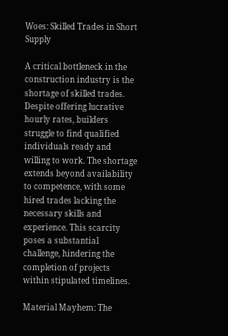Woes: Skilled Trades in Short Supply

A critical bottleneck in the construction industry is the shortage of skilled trades. Despite offering lucrative hourly rates, builders struggle to find qualified individuals ready and willing to work. The shortage extends beyond availability to competence, with some hired trades lacking the necessary skills and experience. This scarcity poses a substantial challenge, hindering the completion of projects within stipulated timelines.

Material Mayhem: The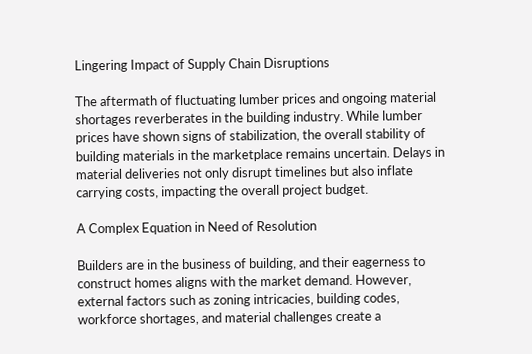Lingering Impact of Supply Chain Disruptions

The aftermath of fluctuating lumber prices and ongoing material shortages reverberates in the building industry. While lumber prices have shown signs of stabilization, the overall stability of building materials in the marketplace remains uncertain. Delays in material deliveries not only disrupt timelines but also inflate carrying costs, impacting the overall project budget.

A Complex Equation in Need of Resolution

Builders are in the business of building, and their eagerness to construct homes aligns with the market demand. However, external factors such as zoning intricacies, building codes, workforce shortages, and material challenges create a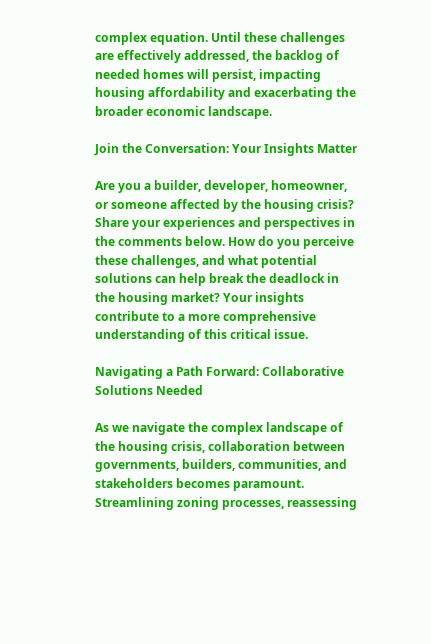complex equation. Until these challenges are effectively addressed, the backlog of needed homes will persist, impacting housing affordability and exacerbating the broader economic landscape.

Join the Conversation: Your Insights Matter

Are you a builder, developer, homeowner, or someone affected by the housing crisis? Share your experiences and perspectives in the comments below. How do you perceive these challenges, and what potential solutions can help break the deadlock in the housing market? Your insights contribute to a more comprehensive understanding of this critical issue.

Navigating a Path Forward: Collaborative Solutions Needed

As we navigate the complex landscape of the housing crisis, collaboration between governments, builders, communities, and stakeholders becomes paramount. Streamlining zoning processes, reassessing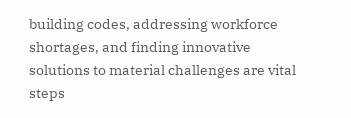building codes, addressing workforce shortages, and finding innovative solutions to material challenges are vital steps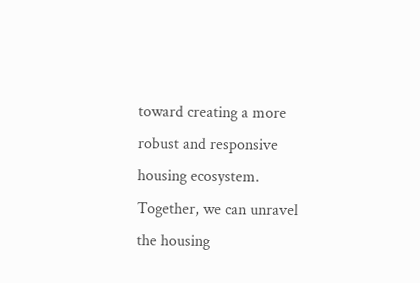toward creating a more robust and responsive housing ecosystem. Together, we can unravel the housing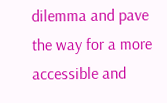dilemma and pave the way for a more accessible and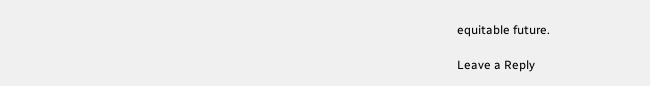equitable future.

Leave a Reply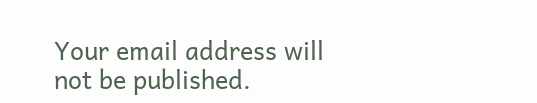Your email address will not be published.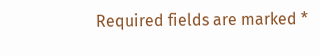Required fields are marked *